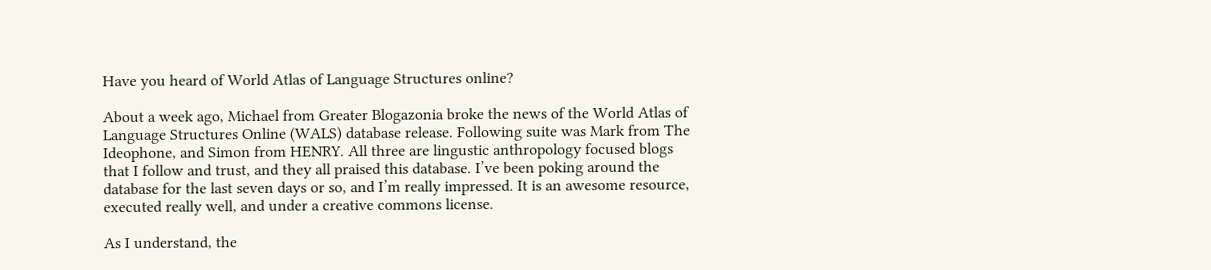Have you heard of World Atlas of Language Structures online?

About a week ago, Michael from Greater Blogazonia broke the news of the World Atlas of Language Structures Online (WALS) database release. Following suite was Mark from The Ideophone, and Simon from HENRY. All three are lingustic anthropology focused blogs that I follow and trust, and they all praised this database. I’ve been poking around the database for the last seven days or so, and I’m really impressed. It is an awesome resource, executed really well, and under a creative commons license.

As I understand, the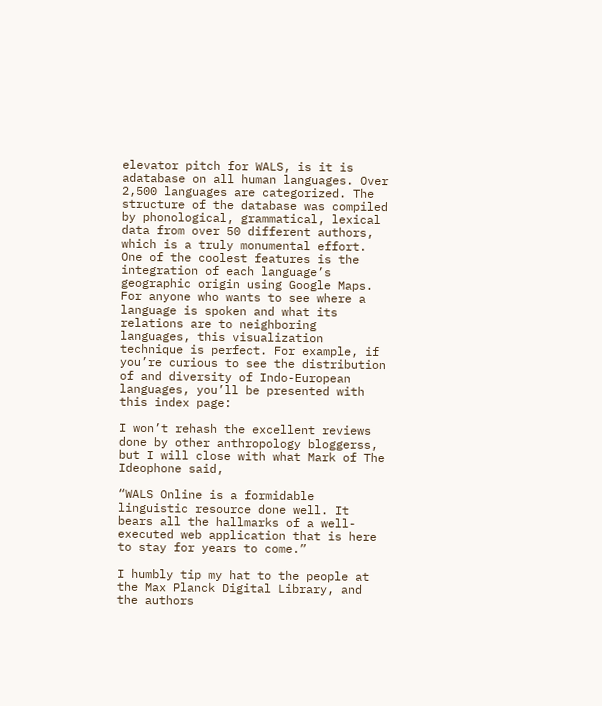elevator pitch for WALS, is it is adatabase on all human languages. Over 2,500 languages are categorized. The structure of the database was compiled by phonological, grammatical, lexical data from over 50 different authors, which is a truly monumental effort. One of the coolest features is the integration of each language’s geographic origin using Google Maps. For anyone who wants to see where a language is spoken and what its relations are to neighboring languages, this visualization technique is perfect. For example, if you’re curious to see the distribution of and diversity of Indo-European languages, you’ll be presented with this index page:

I won’t rehash the excellent reviews done by other anthropology bloggerss, but I will close with what Mark of The Ideophone said,

“WALS Online is a formidable linguistic resource done well. It bears all the hallmarks of a well-executed web application that is here to stay for years to come.”

I humbly tip my hat to the people at the Max Planck Digital Library, and the authors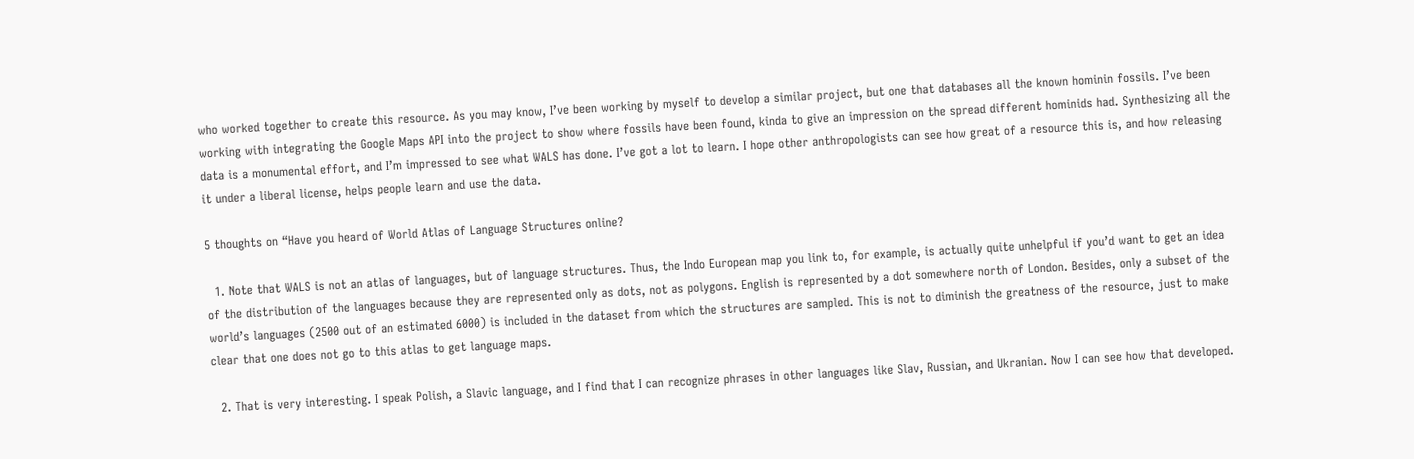who worked together to create this resource. As you may know, I’ve been working by myself to develop a similar project, but one that databases all the known hominin fossils. I’ve been working with integrating the Google Maps API into the project to show where fossils have been found, kinda to give an impression on the spread different hominids had. Synthesizing all the data is a monumental effort, and I’m impressed to see what WALS has done. I’ve got a lot to learn. I hope other anthropologists can see how great of a resource this is, and how releasing it under a liberal license, helps people learn and use the data.

5 thoughts on “Have you heard of World Atlas of Language Structures online?

  1. Note that WALS is not an atlas of languages, but of language structures. Thus, the Indo European map you link to, for example, is actually quite unhelpful if you’d want to get an idea of the distribution of the languages because they are represented only as dots, not as polygons. English is represented by a dot somewhere north of London. Besides, only a subset of the world’s languages (2500 out of an estimated 6000) is included in the dataset from which the structures are sampled. This is not to diminish the greatness of the resource, just to make clear that one does not go to this atlas to get language maps.

  2. That is very interesting. I speak Polish, a Slavic language, and I find that I can recognize phrases in other languages like Slav, Russian, and Ukranian. Now I can see how that developed.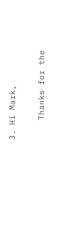3. Hi Mark,

    Thanks for the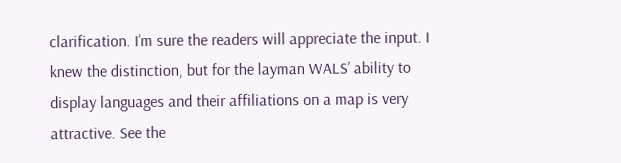clarification. I’m sure the readers will appreciate the input. I knew the distinction, but for the layman WALS’ ability to display languages and their affiliations on a map is very attractive. See the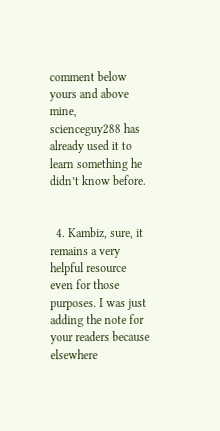comment below yours and above mine, scienceguy288 has already used it to learn something he didn’t know before.


  4. Kambiz, sure, it remains a very helpful resource even for those purposes. I was just adding the note for your readers because elsewhere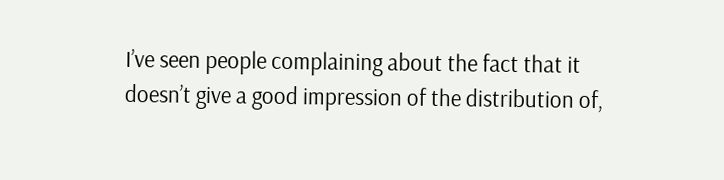I’ve seen people complaining about the fact that it doesn’t give a good impression of the distribution of,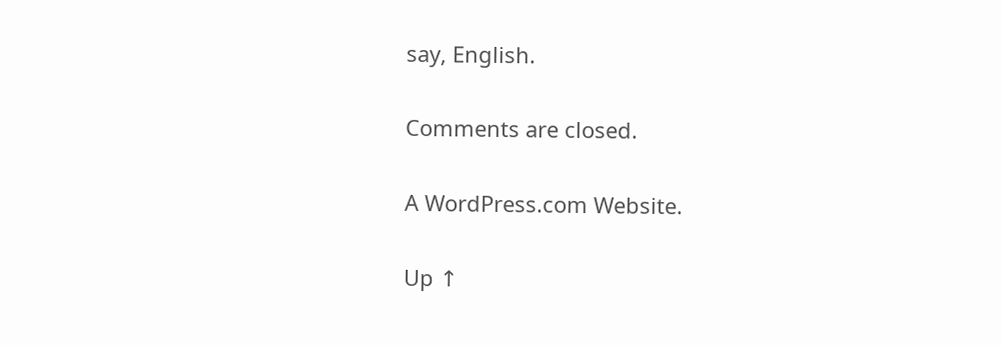say, English.

Comments are closed.

A WordPress.com Website.

Up ↑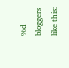%d bloggers like this: